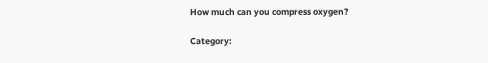How much can you compress oxygen?

Category: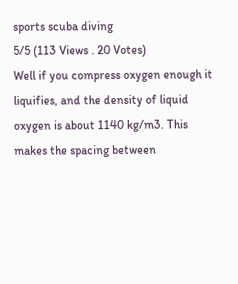sports scuba diving
5/5 (113 Views . 20 Votes)
Well if you compress oxygen enough it liquifies, and the density of liquid oxygen is about 1140 kg/m3. This makes the spacing between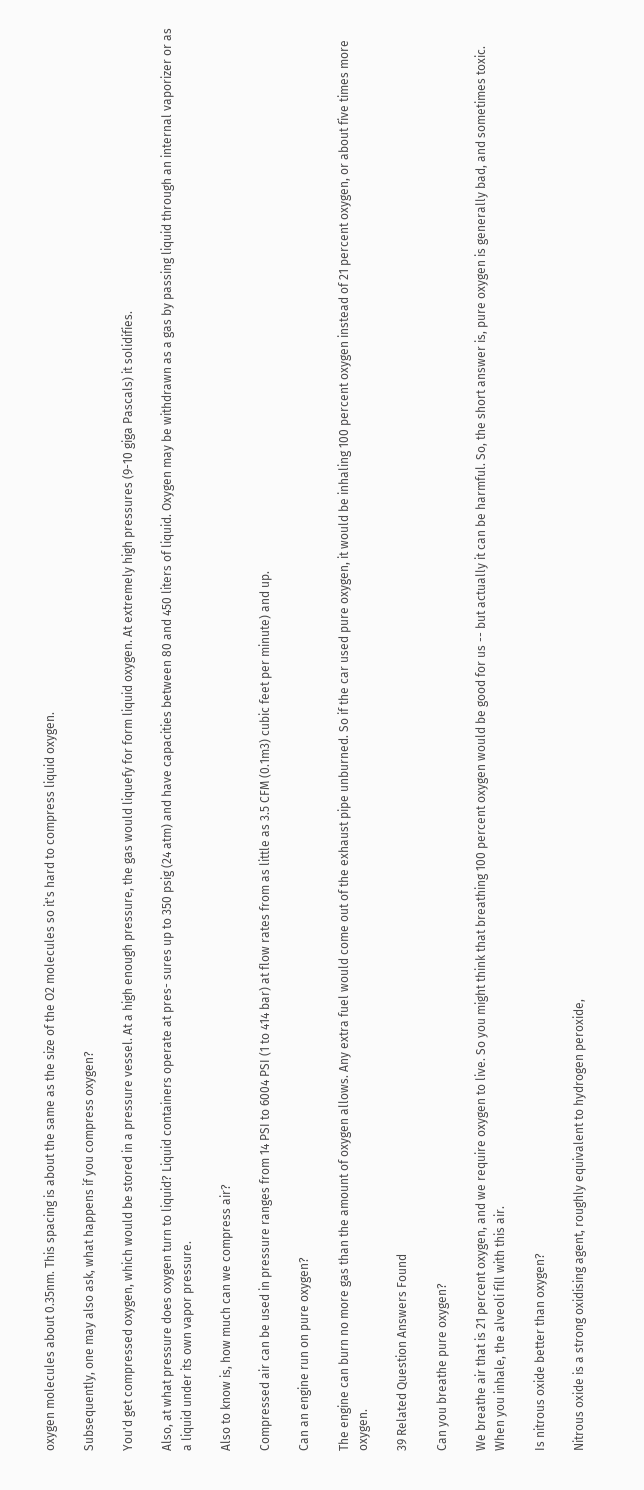oxygen molecules about 0.35nm. This spacing is about the same as the size of the O2 molecules so it's hard to compress liquid oxygen.

Subsequently, one may also ask, what happens if you compress oxygen?

You'd get compressed oxygen, which would be stored in a pressure vessel. At a high enough pressure, the gas would liquefy for form liquid oxygen. At extremely high pressures (9-10 giga Pascals) it solidifies.

Also, at what pressure does oxygen turn to liquid? Liquid containers operate at pres- sures up to 350 psig (24 atm) and have capacities between 80 and 450 liters of liquid. Oxygen may be withdrawn as a gas by passing liquid through an internal vaporizer or as a liquid under its own vapor pressure.

Also to know is, how much can we compress air?

Compressed air can be used in pressure ranges from 14 PSI to 6004 PSI (1 to 414 bar) at flow rates from as little as 3.5 CFM (0.1m3) cubic feet per minute) and up.

Can an engine run on pure oxygen?

The engine can burn no more gas than the amount of oxygen allows. Any extra fuel would come out of the exhaust pipe unburned. So if the car used pure oxygen, it would be inhaling 100 percent oxygen instead of 21 percent oxygen, or about five times more oxygen.

39 Related Question Answers Found

Can you breathe pure oxygen?

We breathe air that is 21 percent oxygen, and we require oxygen to live. So you might think that breathing 100 percent oxygen would be good for us -- but actually it can be harmful. So, the short answer is, pure oxygen is generally bad, and sometimes toxic. When you inhale, the alveoli fill with this air.

Is nitrous oxide better than oxygen?

Nitrous oxide is a strong oxidising agent, roughly equivalent to hydrogen peroxide,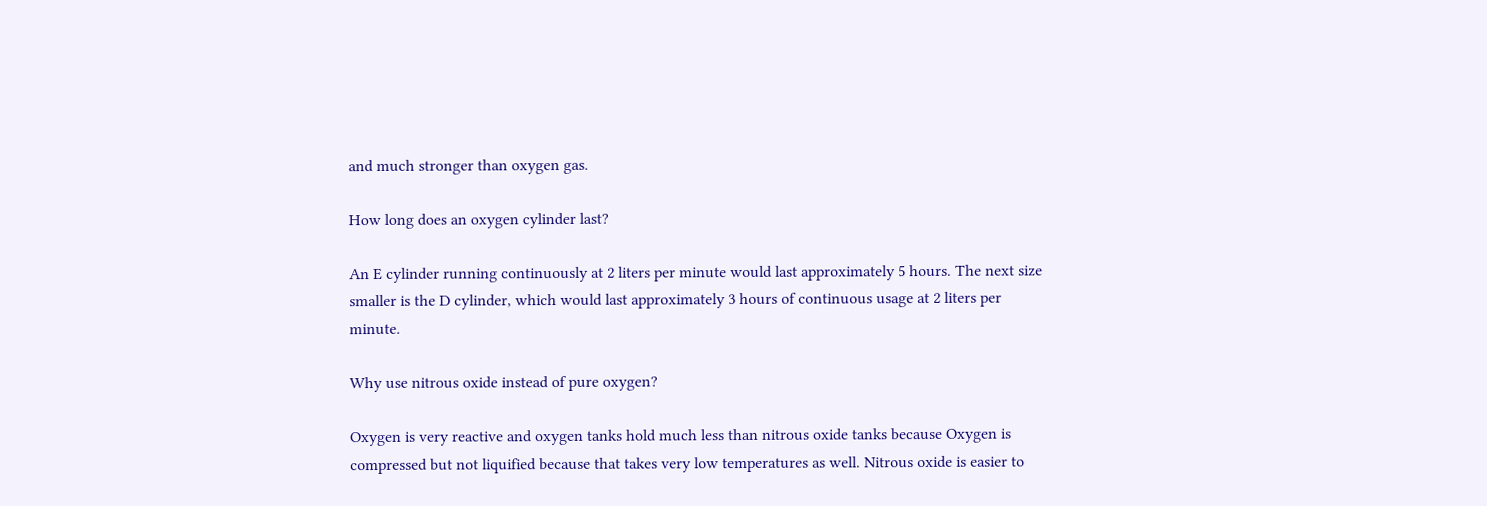and much stronger than oxygen gas.

How long does an oxygen cylinder last?

An E cylinder running continuously at 2 liters per minute would last approximately 5 hours. The next size smaller is the D cylinder, which would last approximately 3 hours of continuous usage at 2 liters per minute.

Why use nitrous oxide instead of pure oxygen?

Oxygen is very reactive and oxygen tanks hold much less than nitrous oxide tanks because Oxygen is compressed but not liquified because that takes very low temperatures as well. Nitrous oxide is easier to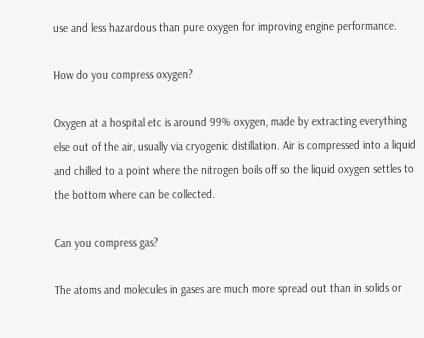use and less hazardous than pure oxygen for improving engine performance.

How do you compress oxygen?

Oxygen at a hospital etc is around 99% oxygen, made by extracting everything else out of the air, usually via cryogenic distillation. Air is compressed into a liquid and chilled to a point where the nitrogen boils off so the liquid oxygen settles to the bottom where can be collected.

Can you compress gas?

The atoms and molecules in gases are much more spread out than in solids or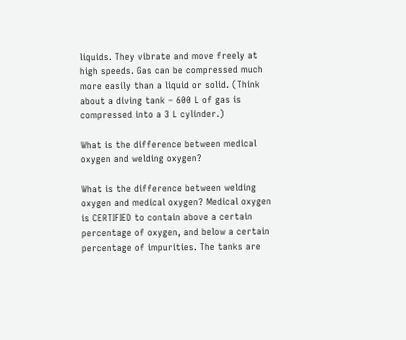liquids. They vibrate and move freely at high speeds. Gas can be compressed much more easily than a liquid or solid. (Think about a diving tank – 600 L of gas is compressed into a 3 L cylinder.)

What is the difference between medical oxygen and welding oxygen?

What is the difference between welding oxygen and medical oxygen? Medical oxygen is CERTIFIED to contain above a certain percentage of oxygen, and below a certain percentage of impurities. The tanks are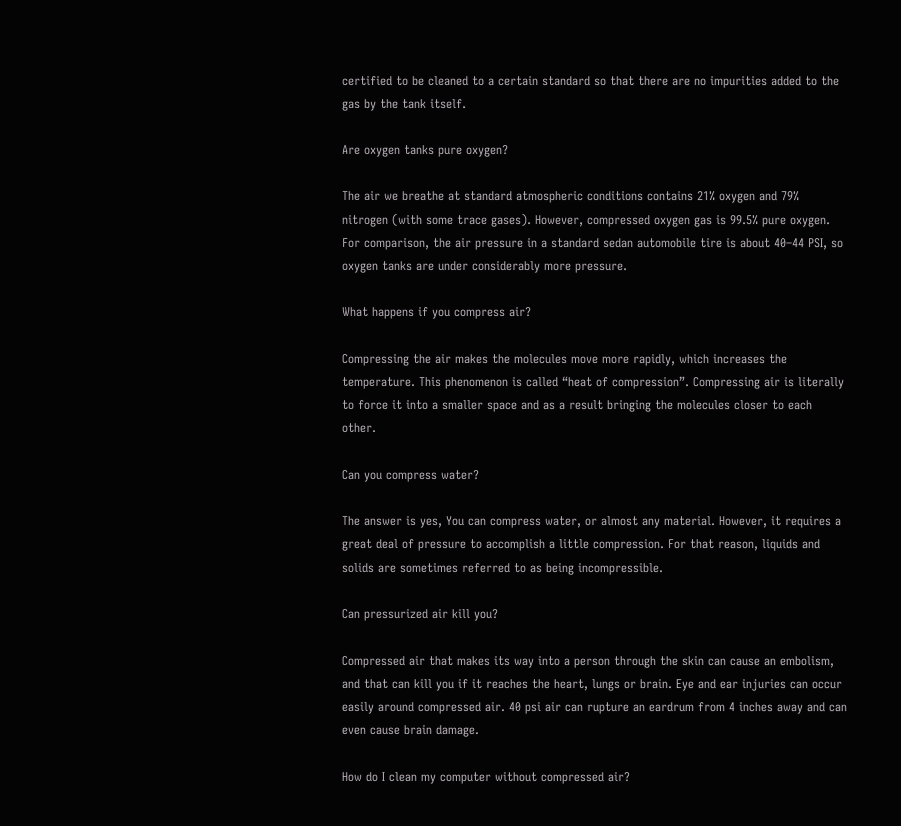certified to be cleaned to a certain standard so that there are no impurities added to the gas by the tank itself.

Are oxygen tanks pure oxygen?

The air we breathe at standard atmospheric conditions contains 21% oxygen and 79% nitrogen (with some trace gases). However, compressed oxygen gas is 99.5% pure oxygen. For comparison, the air pressure in a standard sedan automobile tire is about 40–44 PSI, so oxygen tanks are under considerably more pressure.

What happens if you compress air?

Compressing the air makes the molecules move more rapidly, which increases the temperature. This phenomenon is called “heat of compression”. Compressing air is literally to force it into a smaller space and as a result bringing the molecules closer to each other.

Can you compress water?

The answer is yes, You can compress water, or almost any material. However, it requires a great deal of pressure to accomplish a little compression. For that reason, liquids and solids are sometimes referred to as being incompressible.

Can pressurized air kill you?

Compressed air that makes its way into a person through the skin can cause an embolism, and that can kill you if it reaches the heart, lungs or brain. Eye and ear injuries can occur easily around compressed air. 40 psi air can rupture an eardrum from 4 inches away and can even cause brain damage.

How do I clean my computer without compressed air?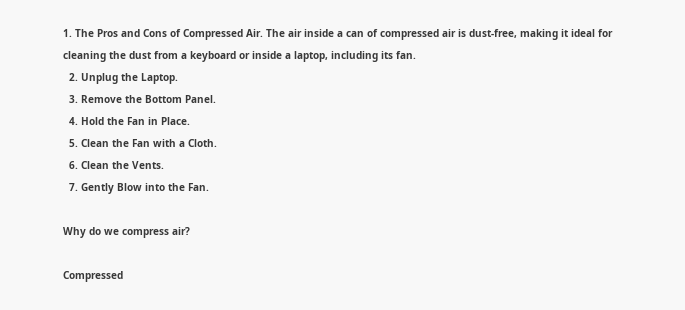1. The Pros and Cons of Compressed Air. The air inside a can of compressed air is dust-free, making it ideal for cleaning the dust from a keyboard or inside a laptop, including its fan.
  2. Unplug the Laptop.
  3. Remove the Bottom Panel.
  4. Hold the Fan in Place.
  5. Clean the Fan with a Cloth.
  6. Clean the Vents.
  7. Gently Blow into the Fan.

Why do we compress air?

Compressed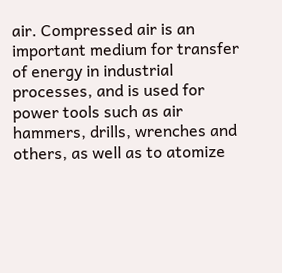air. Compressed air is an important medium for transfer of energy in industrial processes, and is used for power tools such as air hammers, drills, wrenches and others, as well as to atomize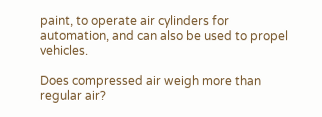paint, to operate air cylinders for automation, and can also be used to propel vehicles.

Does compressed air weigh more than regular air?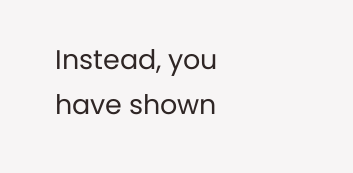Instead, you have shown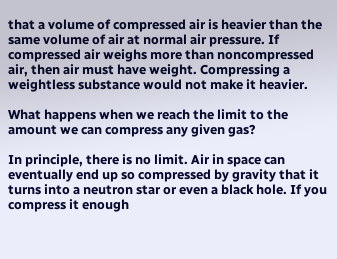that a volume of compressed air is heavier than the same volume of air at normal air pressure. If compressed air weighs more than noncompressed air, then air must have weight. Compressing a weightless substance would not make it heavier.

What happens when we reach the limit to the amount we can compress any given gas?

In principle, there is no limit. Air in space can eventually end up so compressed by gravity that it turns into a neutron star or even a black hole. If you compress it enough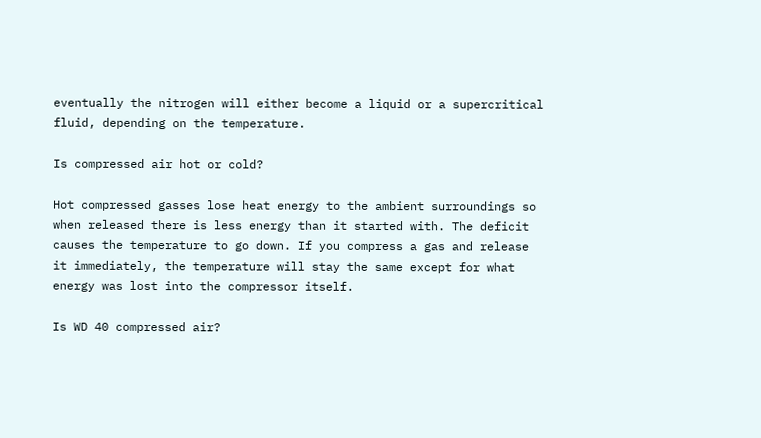eventually the nitrogen will either become a liquid or a supercritical fluid, depending on the temperature.

Is compressed air hot or cold?

Hot compressed gasses lose heat energy to the ambient surroundings so when released there is less energy than it started with. The deficit causes the temperature to go down. If you compress a gas and release it immediately, the temperature will stay the same except for what energy was lost into the compressor itself.

Is WD 40 compressed air?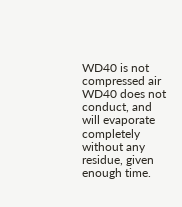WD40 is not compressed air WD40 does not conduct, and will evaporate completely without any residue, given enough time.